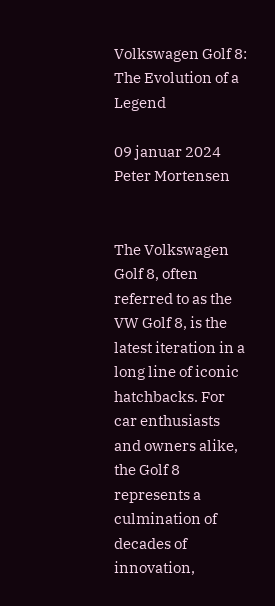Volkswagen Golf 8: The Evolution of a Legend

09 januar 2024
Peter Mortensen


The Volkswagen Golf 8, often referred to as the VW Golf 8, is the latest iteration in a long line of iconic hatchbacks. For car enthusiasts and owners alike, the Golf 8 represents a culmination of decades of innovation,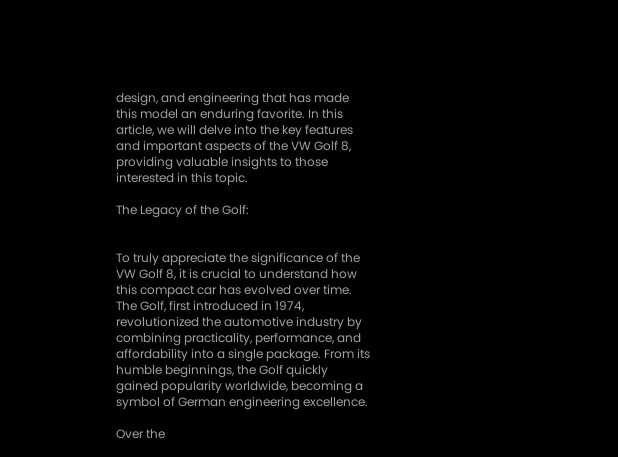design, and engineering that has made this model an enduring favorite. In this article, we will delve into the key features and important aspects of the VW Golf 8, providing valuable insights to those interested in this topic.

The Legacy of the Golf:


To truly appreciate the significance of the VW Golf 8, it is crucial to understand how this compact car has evolved over time. The Golf, first introduced in 1974, revolutionized the automotive industry by combining practicality, performance, and affordability into a single package. From its humble beginnings, the Golf quickly gained popularity worldwide, becoming a symbol of German engineering excellence.

Over the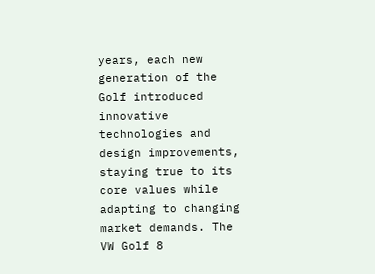years, each new generation of the Golf introduced innovative technologies and design improvements, staying true to its core values while adapting to changing market demands. The VW Golf 8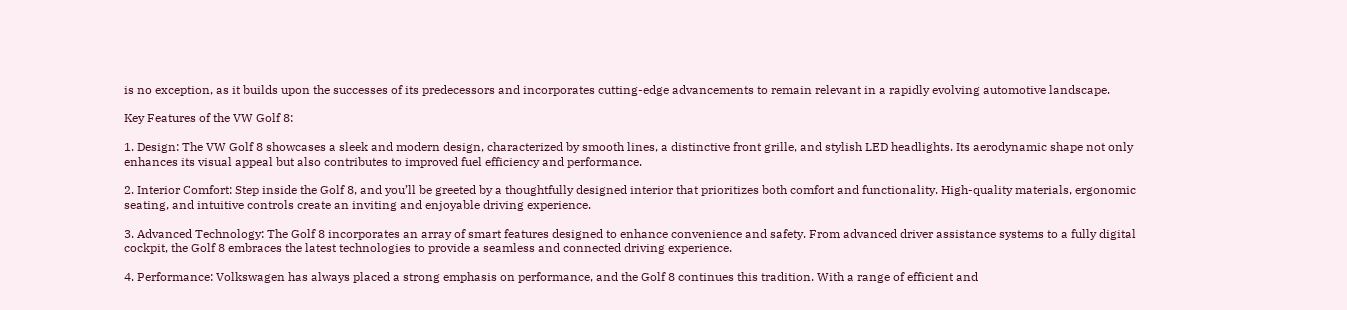is no exception, as it builds upon the successes of its predecessors and incorporates cutting-edge advancements to remain relevant in a rapidly evolving automotive landscape.

Key Features of the VW Golf 8:

1. Design: The VW Golf 8 showcases a sleek and modern design, characterized by smooth lines, a distinctive front grille, and stylish LED headlights. Its aerodynamic shape not only enhances its visual appeal but also contributes to improved fuel efficiency and performance.

2. Interior Comfort: Step inside the Golf 8, and you’ll be greeted by a thoughtfully designed interior that prioritizes both comfort and functionality. High-quality materials, ergonomic seating, and intuitive controls create an inviting and enjoyable driving experience.

3. Advanced Technology: The Golf 8 incorporates an array of smart features designed to enhance convenience and safety. From advanced driver assistance systems to a fully digital cockpit, the Golf 8 embraces the latest technologies to provide a seamless and connected driving experience.

4. Performance: Volkswagen has always placed a strong emphasis on performance, and the Golf 8 continues this tradition. With a range of efficient and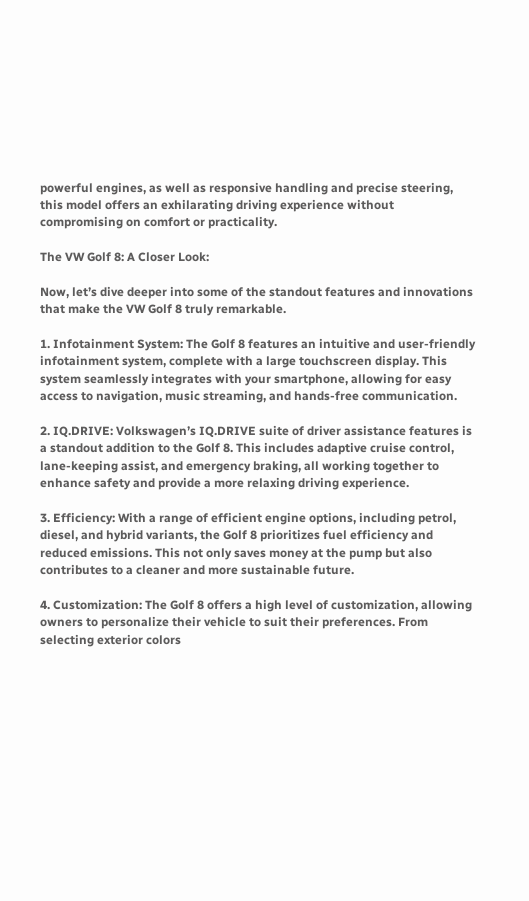powerful engines, as well as responsive handling and precise steering, this model offers an exhilarating driving experience without compromising on comfort or practicality.

The VW Golf 8: A Closer Look:

Now, let’s dive deeper into some of the standout features and innovations that make the VW Golf 8 truly remarkable.

1. Infotainment System: The Golf 8 features an intuitive and user-friendly infotainment system, complete with a large touchscreen display. This system seamlessly integrates with your smartphone, allowing for easy access to navigation, music streaming, and hands-free communication.

2. IQ.DRIVE: Volkswagen’s IQ.DRIVE suite of driver assistance features is a standout addition to the Golf 8. This includes adaptive cruise control, lane-keeping assist, and emergency braking, all working together to enhance safety and provide a more relaxing driving experience.

3. Efficiency: With a range of efficient engine options, including petrol, diesel, and hybrid variants, the Golf 8 prioritizes fuel efficiency and reduced emissions. This not only saves money at the pump but also contributes to a cleaner and more sustainable future.

4. Customization: The Golf 8 offers a high level of customization, allowing owners to personalize their vehicle to suit their preferences. From selecting exterior colors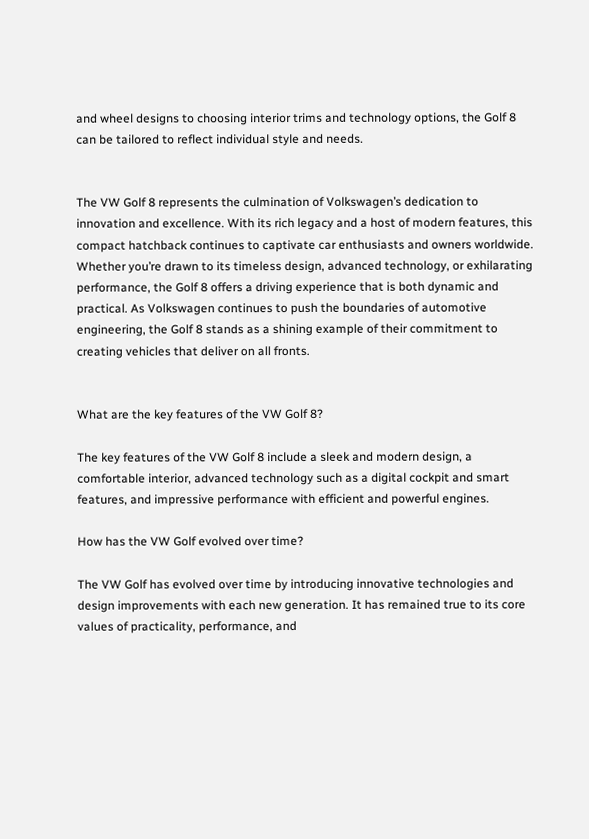and wheel designs to choosing interior trims and technology options, the Golf 8 can be tailored to reflect individual style and needs.


The VW Golf 8 represents the culmination of Volkswagen’s dedication to innovation and excellence. With its rich legacy and a host of modern features, this compact hatchback continues to captivate car enthusiasts and owners worldwide. Whether you’re drawn to its timeless design, advanced technology, or exhilarating performance, the Golf 8 offers a driving experience that is both dynamic and practical. As Volkswagen continues to push the boundaries of automotive engineering, the Golf 8 stands as a shining example of their commitment to creating vehicles that deliver on all fronts.


What are the key features of the VW Golf 8?

The key features of the VW Golf 8 include a sleek and modern design, a comfortable interior, advanced technology such as a digital cockpit and smart features, and impressive performance with efficient and powerful engines.

How has the VW Golf evolved over time?

The VW Golf has evolved over time by introducing innovative technologies and design improvements with each new generation. It has remained true to its core values of practicality, performance, and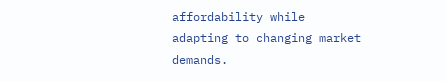affordability while adapting to changing market demands.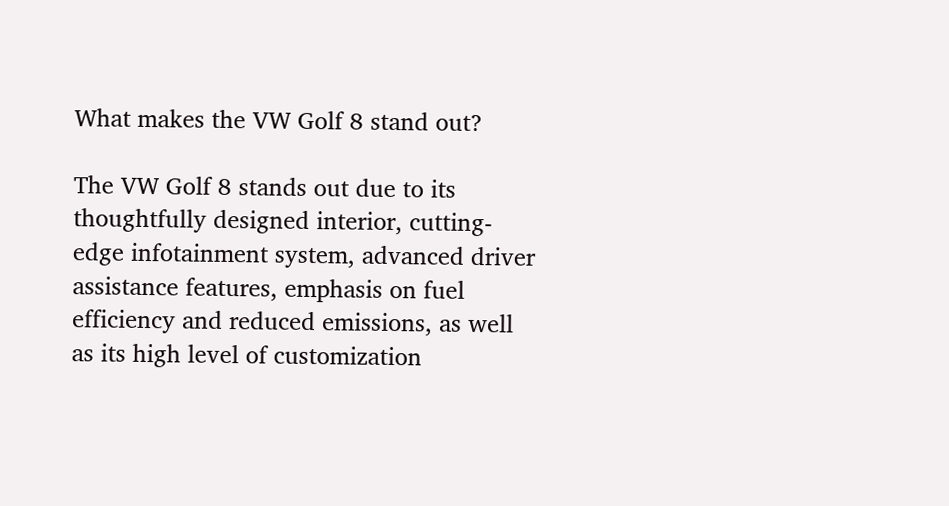What makes the VW Golf 8 stand out?

The VW Golf 8 stands out due to its thoughtfully designed interior, cutting-edge infotainment system, advanced driver assistance features, emphasis on fuel efficiency and reduced emissions, as well as its high level of customization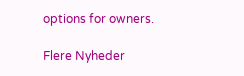options for owners.

Flere Nyheder